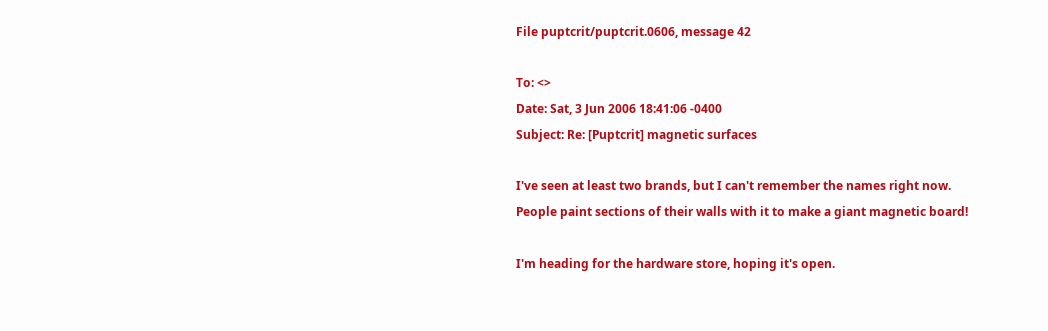File puptcrit/puptcrit.0606, message 42

To: <>
Date: Sat, 3 Jun 2006 18:41:06 -0400
Subject: Re: [Puptcrit] magnetic surfaces

I've seen at least two brands, but I can't remember the names right now.
People paint sections of their walls with it to make a giant magnetic board!

I'm heading for the hardware store, hoping it's open.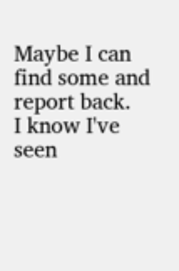Maybe I can find some and report back.
I know I've seen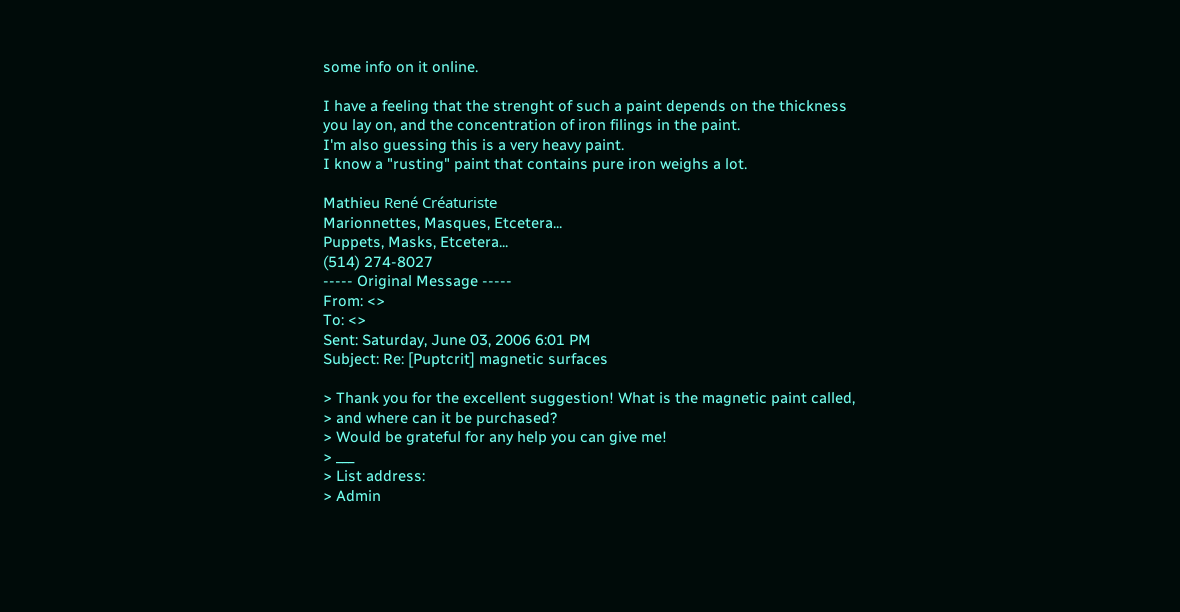some info on it online.

I have a feeling that the strenght of such a paint depends on the thickness
you lay on, and the concentration of iron filings in the paint.
I'm also guessing this is a very heavy paint.
I know a "rusting" paint that contains pure iron weighs a lot.

Mathieu René Créaturiste
Marionnettes, Masques, Etcetera...
Puppets, Masks, Etcetera...
(514) 274-8027
----- Original Message -----
From: <>
To: <>
Sent: Saturday, June 03, 2006 6:01 PM
Subject: Re: [Puptcrit] magnetic surfaces

> Thank you for the excellent suggestion! What is the magnetic paint called,
> and where can it be purchased?
> Would be grateful for any help you can give me!
> ___
> List address:
> Admin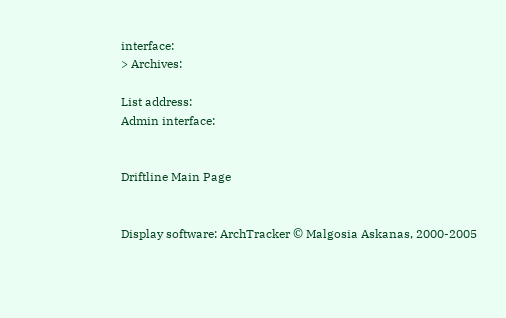interface:
> Archives:

List address:
Admin interface:


Driftline Main Page


Display software: ArchTracker © Malgosia Askanas, 2000-2005